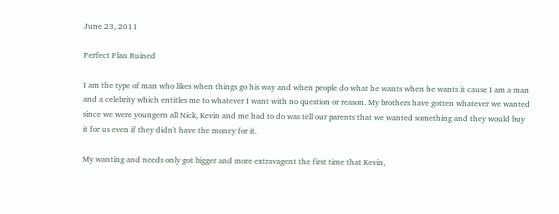June 23, 2011

Perfect Plan Ruined

I am the type of man who likes when things go his way and when people do what he wants when he wants it cause I am a man and a celebrity which entitles me to whatever I want with no question or reason. My brothers have gotten whatever we wanted since we were youngern all Nick, Kevin and me had to do was tell our parents that we wanted something and they would buy it for us even if they didn't have the money for it.

My wanting and needs only got bigger and more extravagent the first time that Kevin,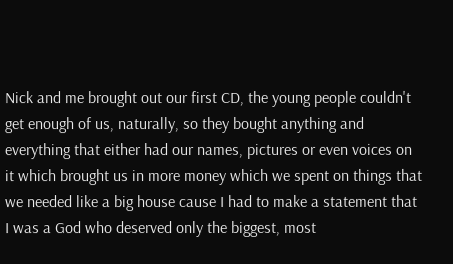Nick and me brought out our first CD, the young people couldn't get enough of us, naturally, so they bought anything and everything that either had our names, pictures or even voices on it which brought us in more money which we spent on things that we needed like a big house cause I had to make a statement that I was a God who deserved only the biggest, most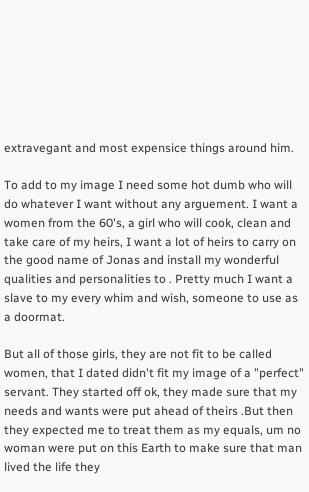extravegant and most expensice things around him.

To add to my image I need some hot dumb who will do whatever I want without any arguement. I want a women from the 60's, a girl who will cook, clean and take care of my heirs, I want a lot of heirs to carry on the good name of Jonas and install my wonderful qualities and personalities to . Pretty much I want a slave to my every whim and wish, someone to use as a doormat.

But all of those girls, they are not fit to be called women, that I dated didn't fit my image of a "perfect" servant. They started off ok, they made sure that my needs and wants were put ahead of theirs .But then they expected me to treat them as my equals, um no woman were put on this Earth to make sure that man lived the life they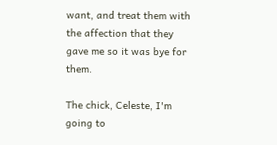want, and treat them with the affection that they gave me so it was bye for them.

The chick, Celeste, I'm going to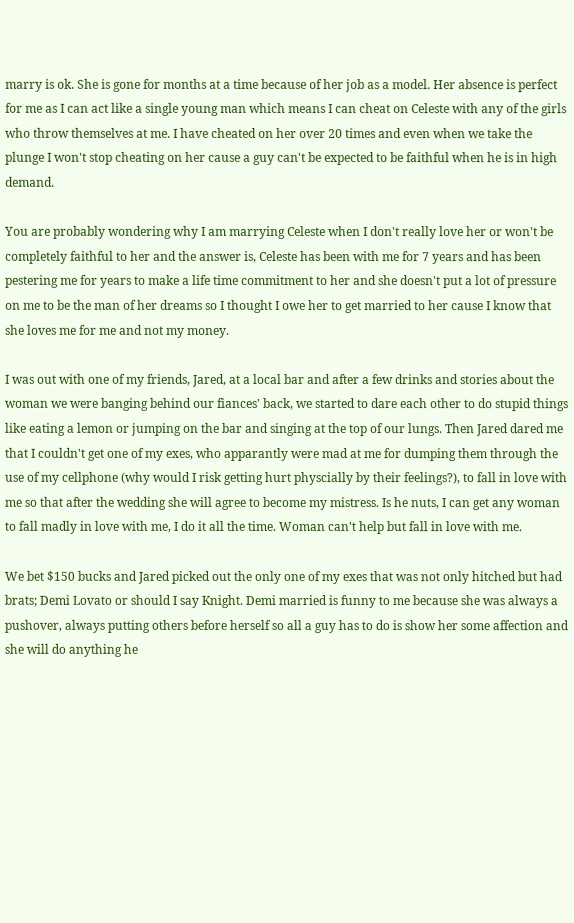marry is ok. She is gone for months at a time because of her job as a model. Her absence is perfect for me as I can act like a single young man which means I can cheat on Celeste with any of the girls who throw themselves at me. I have cheated on her over 20 times and even when we take the plunge I won't stop cheating on her cause a guy can't be expected to be faithful when he is in high demand.

You are probably wondering why I am marrying Celeste when I don't really love her or won't be completely faithful to her and the answer is, Celeste has been with me for 7 years and has been pestering me for years to make a life time commitment to her and she doesn't put a lot of pressure on me to be the man of her dreams so I thought I owe her to get married to her cause I know that she loves me for me and not my money.

I was out with one of my friends, Jared, at a local bar and after a few drinks and stories about the woman we were banging behind our fiances' back, we started to dare each other to do stupid things like eating a lemon or jumping on the bar and singing at the top of our lungs. Then Jared dared me that I couldn't get one of my exes, who apparantly were mad at me for dumping them through the use of my cellphone (why would I risk getting hurt physcially by their feelings?), to fall in love with me so that after the wedding she will agree to become my mistress. Is he nuts, I can get any woman to fall madly in love with me, I do it all the time. Woman can't help but fall in love with me.

We bet $150 bucks and Jared picked out the only one of my exes that was not only hitched but had brats; Demi Lovato or should I say Knight. Demi married is funny to me because she was always a pushover, always putting others before herself so all a guy has to do is show her some affection and she will do anything he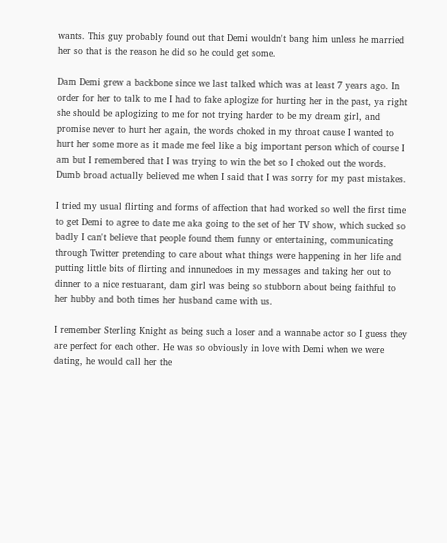wants. This guy probably found out that Demi wouldn't bang him unless he married her so that is the reason he did so he could get some.

Dam Demi grew a backbone since we last talked which was at least 7 years ago. In order for her to talk to me I had to fake aplogize for hurting her in the past, ya right she should be aplogizing to me for not trying harder to be my dream girl, and promise never to hurt her again, the words choked in my throat cause I wanted to hurt her some more as it made me feel like a big important person which of course I am but I remembered that I was trying to win the bet so I choked out the words. Dumb broad actually believed me when I said that I was sorry for my past mistakes.

I tried my usual flirting and forms of affection that had worked so well the first time to get Demi to agree to date me aka going to the set of her TV show, which sucked so badly I can't believe that people found them funny or entertaining, communicating through Twitter pretending to care about what things were happening in her life and putting little bits of flirting and innunedoes in my messages and taking her out to dinner to a nice restuarant, dam girl was being so stubborn about being faithful to her hubby and both times her husband came with us.

I remember Sterling Knight as being such a loser and a wannabe actor so I guess they are perfect for each other. He was so obviously in love with Demi when we were dating, he would call her the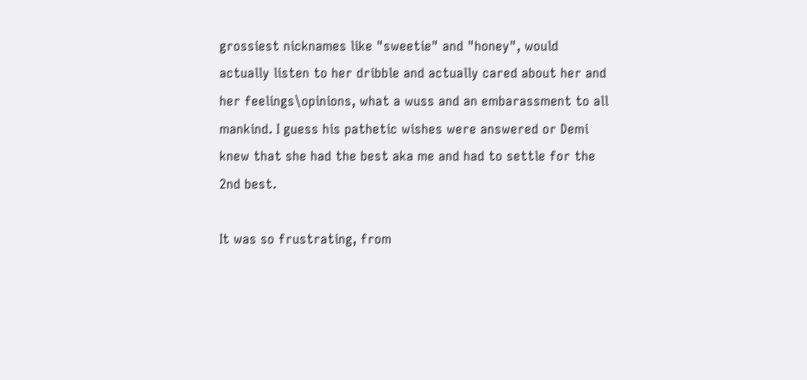grossiest nicknames like "sweetie" and "honey", would actually listen to her dribble and actually cared about her and her feelings\opinions, what a wuss and an embarassment to all mankind. I guess his pathetic wishes were answered or Demi knew that she had the best aka me and had to settle for the 2nd best.

It was so frustrating, from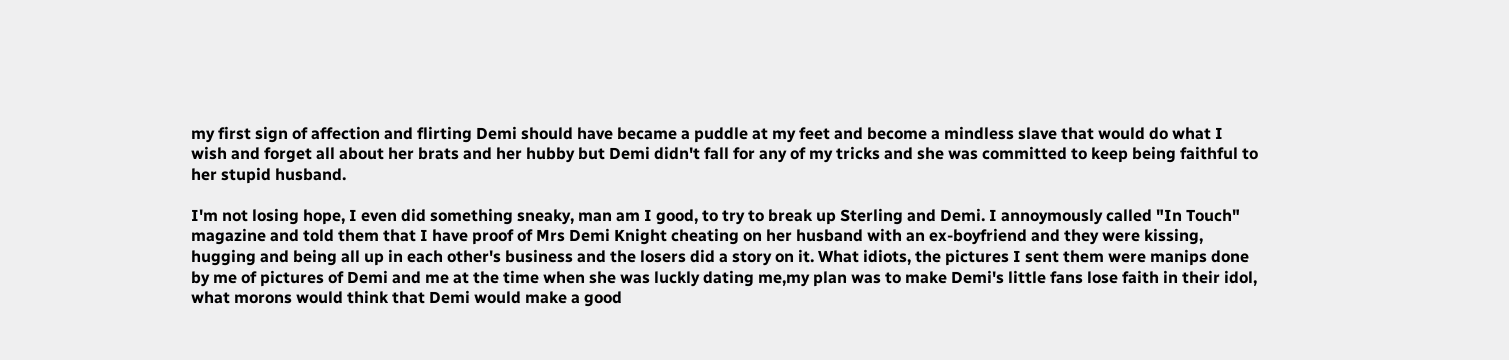my first sign of affection and flirting Demi should have became a puddle at my feet and become a mindless slave that would do what I wish and forget all about her brats and her hubby but Demi didn't fall for any of my tricks and she was committed to keep being faithful to her stupid husband.

I'm not losing hope, I even did something sneaky, man am I good, to try to break up Sterling and Demi. I annoymously called "In Touch" magazine and told them that I have proof of Mrs Demi Knight cheating on her husband with an ex-boyfriend and they were kissing, hugging and being all up in each other's business and the losers did a story on it. What idiots, the pictures I sent them were manips done by me of pictures of Demi and me at the time when she was luckly dating me,my plan was to make Demi's little fans lose faith in their idol, what morons would think that Demi would make a good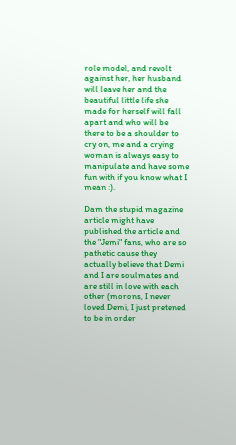role model, and revolt against her, her husband will leave her and the beautiful little life she made for herself will fall apart and who will be there to be a shoulder to cry on, me and a crying woman is always easy to manipulate and have some fun with if you know what I mean :).

Dam the stupid magazine article might have published the article and the "Jemi" fans, who are so pathetic cause they actually believe that Demi and I are soulmates and are still in love with each other (morons, I never loved Demi, I just pretened to be in order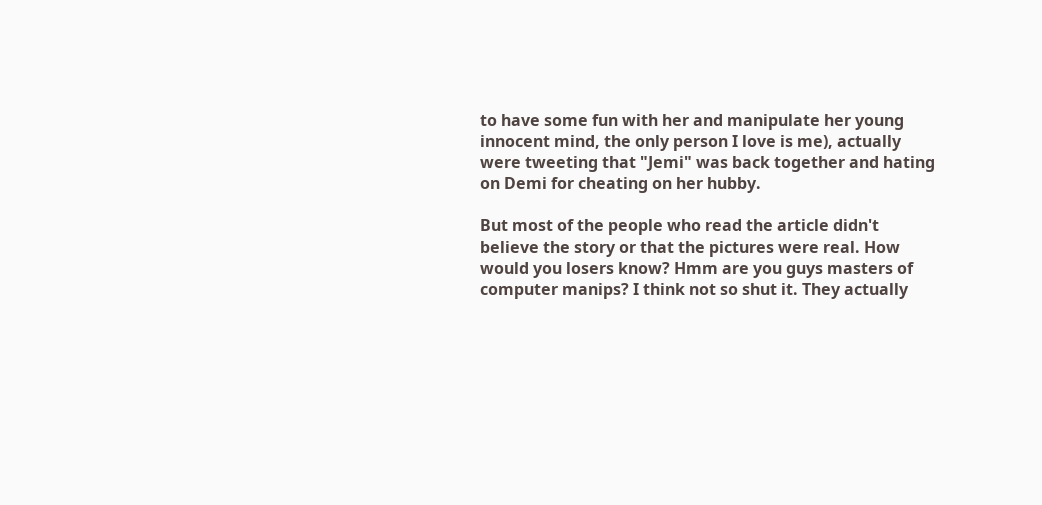to have some fun with her and manipulate her young innocent mind, the only person I love is me), actually were tweeting that "Jemi" was back together and hating on Demi for cheating on her hubby.

But most of the people who read the article didn't believe the story or that the pictures were real. How would you losers know? Hmm are you guys masters of computer manips? I think not so shut it. They actually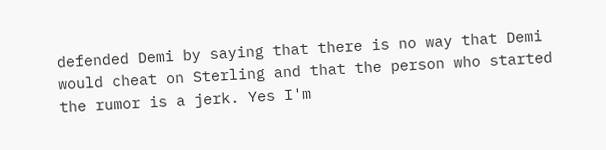defended Demi by saying that there is no way that Demi would cheat on Sterling and that the person who started the rumor is a jerk. Yes I'm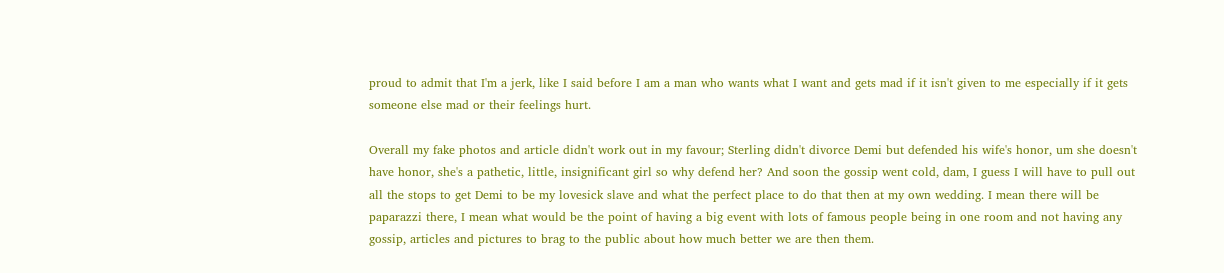proud to admit that I'm a jerk, like I said before I am a man who wants what I want and gets mad if it isn't given to me especially if it gets someone else mad or their feelings hurt.

Overall my fake photos and article didn't work out in my favour; Sterling didn't divorce Demi but defended his wife's honor, um she doesn't have honor, she's a pathetic, little, insignificant girl so why defend her? And soon the gossip went cold, dam, I guess I will have to pull out all the stops to get Demi to be my lovesick slave and what the perfect place to do that then at my own wedding. I mean there will be paparazzi there, I mean what would be the point of having a big event with lots of famous people being in one room and not having any gossip, articles and pictures to brag to the public about how much better we are then them.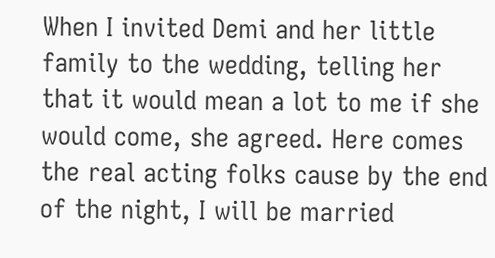When I invited Demi and her little family to the wedding, telling her that it would mean a lot to me if she would come, she agreed. Here comes the real acting folks cause by the end of the night, I will be married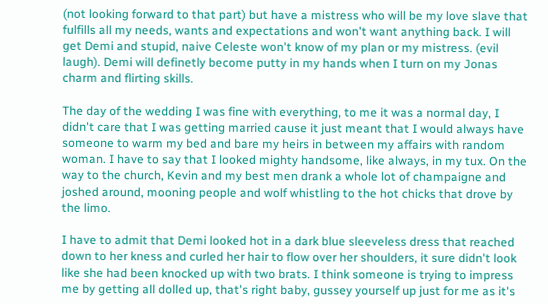(not looking forward to that part) but have a mistress who will be my love slave that fulfills all my needs, wants and expectations and won't want anything back. I will get Demi and stupid, naive Celeste won't know of my plan or my mistress. (evil laugh). Demi will definetly become putty in my hands when I turn on my Jonas charm and flirting skills.

The day of the wedding I was fine with everything, to me it was a normal day, I didn't care that I was getting married cause it just meant that I would always have someone to warm my bed and bare my heirs in between my affairs with random woman. I have to say that I looked mighty handsome, like always, in my tux. On the way to the church, Kevin and my best men drank a whole lot of champaigne and joshed around, mooning people and wolf whistling to the hot chicks that drove by the limo.

I have to admit that Demi looked hot in a dark blue sleeveless dress that reached down to her kness and curled her hair to flow over her shoulders, it sure didn't look like she had been knocked up with two brats. I think someone is trying to impress me by getting all dolled up, that's right baby, gussey yourself up just for me as it's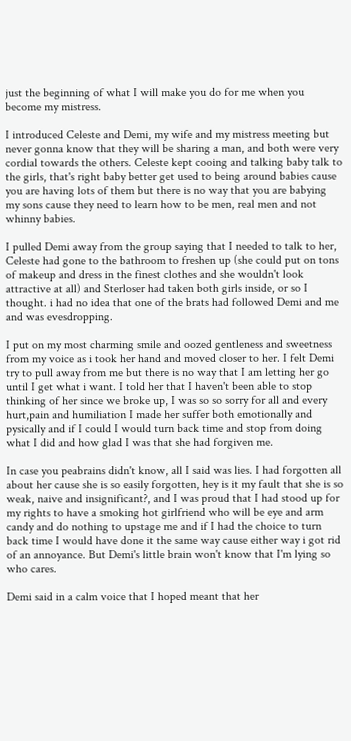just the beginning of what I will make you do for me when you become my mistress.

I introduced Celeste and Demi, my wife and my mistress meeting but never gonna know that they will be sharing a man, and both were very cordial towards the others. Celeste kept cooing and talking baby talk to the girls, that's right baby better get used to being around babies cause you are having lots of them but there is no way that you are babying my sons cause they need to learn how to be men, real men and not whinny babies.

I pulled Demi away from the group saying that I needed to talk to her, Celeste had gone to the bathroom to freshen up (she could put on tons of makeup and dress in the finest clothes and she wouldn't look attractive at all) and Sterloser had taken both girls inside, or so I thought. i had no idea that one of the brats had followed Demi and me and was evesdropping.

I put on my most charming smile and oozed gentleness and sweetness from my voice as i took her hand and moved closer to her. I felt Demi try to pull away from me but there is no way that I am letting her go until I get what i want. I told her that I haven't been able to stop thinking of her since we broke up, I was so so sorry for all and every hurt,pain and humiliation I made her suffer both emotionally and pysically and if I could I would turn back time and stop from doing what I did and how glad I was that she had forgiven me.

In case you peabrains didn't know, all I said was lies. I had forgotten all about her cause she is so easily forgotten, hey is it my fault that she is so weak, naive and insignificant?, and I was proud that I had stood up for my rights to have a smoking hot girlfriend who will be eye and arm candy and do nothing to upstage me and if I had the choice to turn back time I would have done it the same way cause either way i got rid of an annoyance. But Demi's little brain won't know that I'm lying so who cares.

Demi said in a calm voice that I hoped meant that her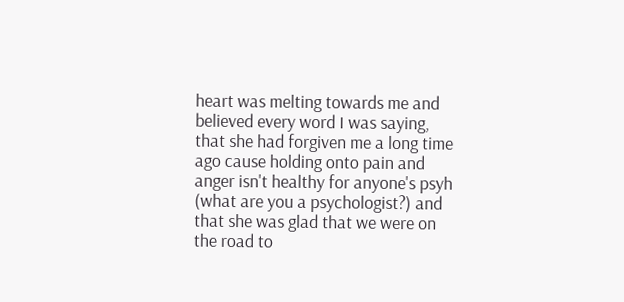heart was melting towards me and believed every word I was saying, that she had forgiven me a long time ago cause holding onto pain and anger isn't healthy for anyone's psyh (what are you a psychologist?) and that she was glad that we were on the road to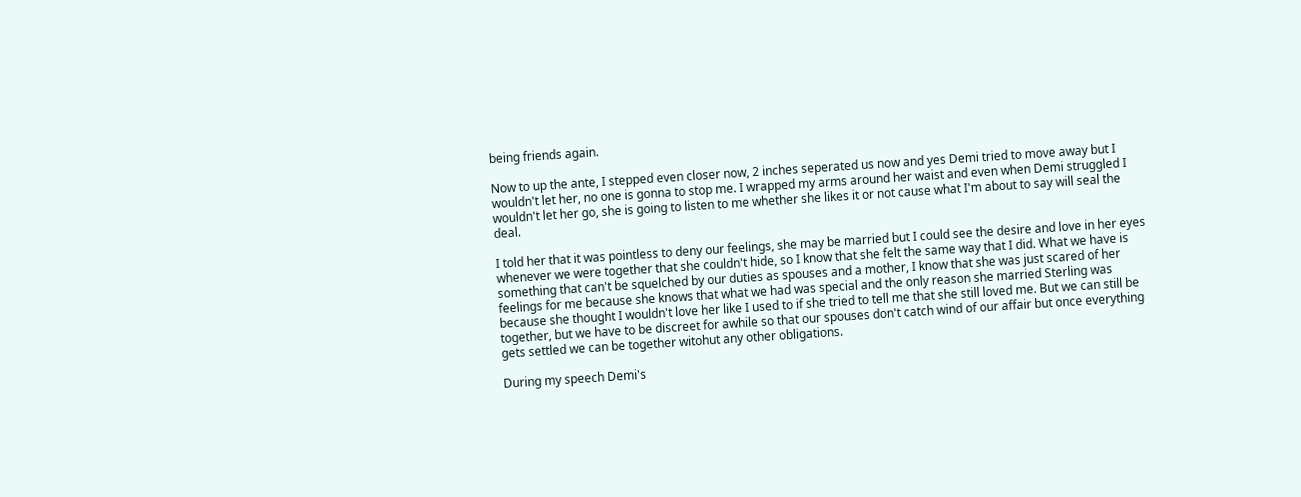being friends again.

Now to up the ante, I stepped even closer now, 2 inches seperated us now and yes Demi tried to move away but I wouldn't let her, no one is gonna to stop me. I wrapped my arms around her waist and even when Demi struggled I wouldn't let her go, she is going to listen to me whether she likes it or not cause what I'm about to say will seal the deal.

I told her that it was pointless to deny our feelings, she may be married but I could see the desire and love in her eyes whenever we were together that she couldn't hide, so I know that she felt the same way that I did. What we have is something that can't be squelched by our duties as spouses and a mother, I know that she was just scared of her feelings for me because she knows that what we had was special and the only reason she married Sterling was because she thought I wouldn't love her like I used to if she tried to tell me that she still loved me. But we can still be together, but we have to be discreet for awhile so that our spouses don't catch wind of our affair but once everything gets settled we can be together witohut any other obligations.

During my speech Demi's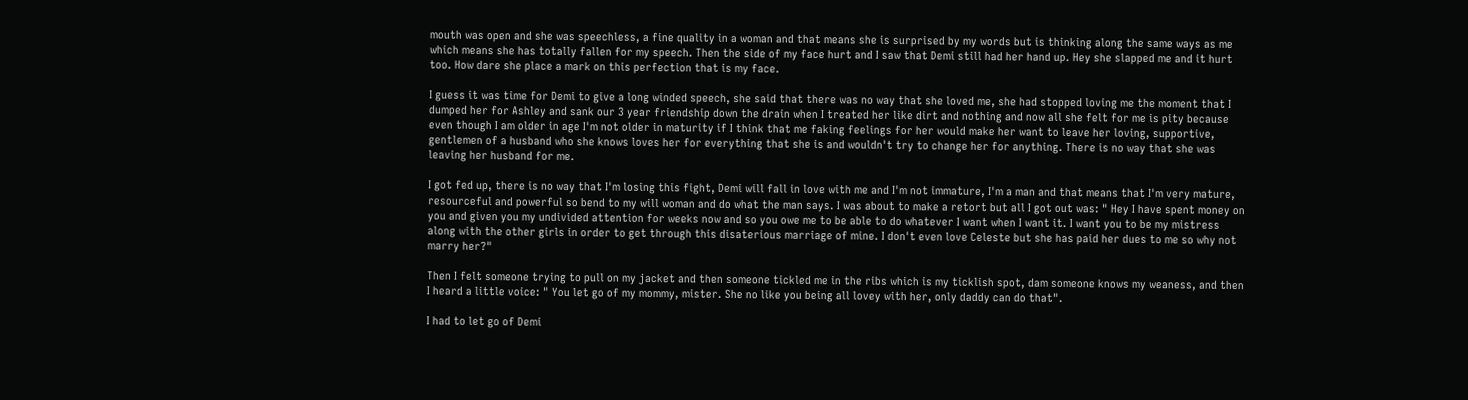mouth was open and she was speechless, a fine quality in a woman and that means she is surprised by my words but is thinking along the same ways as me which means she has totally fallen for my speech. Then the side of my face hurt and I saw that Demi still had her hand up. Hey she slapped me and it hurt too. How dare she place a mark on this perfection that is my face.

I guess it was time for Demi to give a long winded speech, she said that there was no way that she loved me, she had stopped loving me the moment that I dumped her for Ashley and sank our 3 year friendship down the drain when I treated her like dirt and nothing and now all she felt for me is pity because even though I am older in age I'm not older in maturity if I think that me faking feelings for her would make her want to leave her loving, supportive, gentlemen of a husband who she knows loves her for everything that she is and wouldn't try to change her for anything. There is no way that she was leaving her husband for me.

I got fed up, there is no way that I'm losing this fight, Demi will fall in love with me and I'm not immature, I'm a man and that means that I'm very mature, resourceful and powerful so bend to my will woman and do what the man says. I was about to make a retort but all I got out was: " Hey I have spent money on you and given you my undivided attention for weeks now and so you owe me to be able to do whatever I want when I want it. I want you to be my mistress along with the other girls in order to get through this disaterious marriage of mine. I don't even love Celeste but she has paid her dues to me so why not marry her?"

Then I felt someone trying to pull on my jacket and then someone tickled me in the ribs which is my ticklish spot, dam someone knows my weaness, and then I heard a little voice: " You let go of my mommy, mister. She no like you being all lovey with her, only daddy can do that".

I had to let go of Demi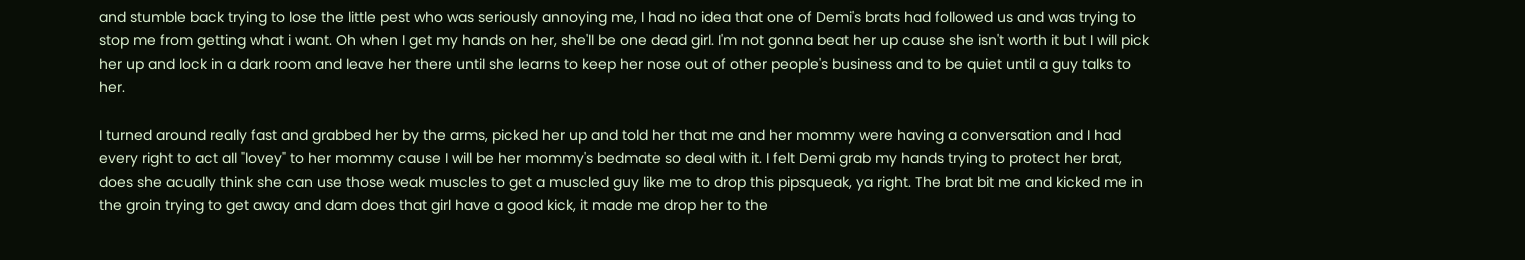and stumble back trying to lose the little pest who was seriously annoying me, I had no idea that one of Demi's brats had followed us and was trying to stop me from getting what i want. Oh when I get my hands on her, she'll be one dead girl. I'm not gonna beat her up cause she isn't worth it but I will pick her up and lock in a dark room and leave her there until she learns to keep her nose out of other people's business and to be quiet until a guy talks to her.

I turned around really fast and grabbed her by the arms, picked her up and told her that me and her mommy were having a conversation and I had every right to act all "lovey" to her mommy cause I will be her mommy's bedmate so deal with it. I felt Demi grab my hands trying to protect her brat, does she acually think she can use those weak muscles to get a muscled guy like me to drop this pipsqueak, ya right. The brat bit me and kicked me in the groin trying to get away and dam does that girl have a good kick, it made me drop her to the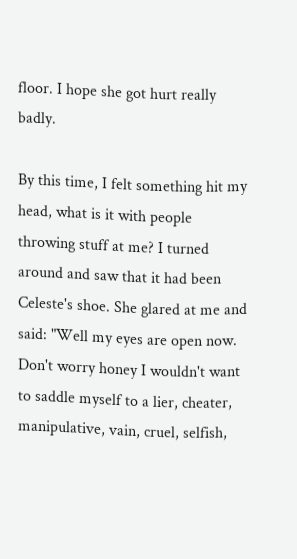floor. I hope she got hurt really badly.

By this time, I felt something hit my head, what is it with people throwing stuff at me? I turned around and saw that it had been Celeste's shoe. She glared at me and said: "Well my eyes are open now. Don't worry honey I wouldn't want to saddle myself to a lier, cheater, manipulative, vain, cruel, selfish,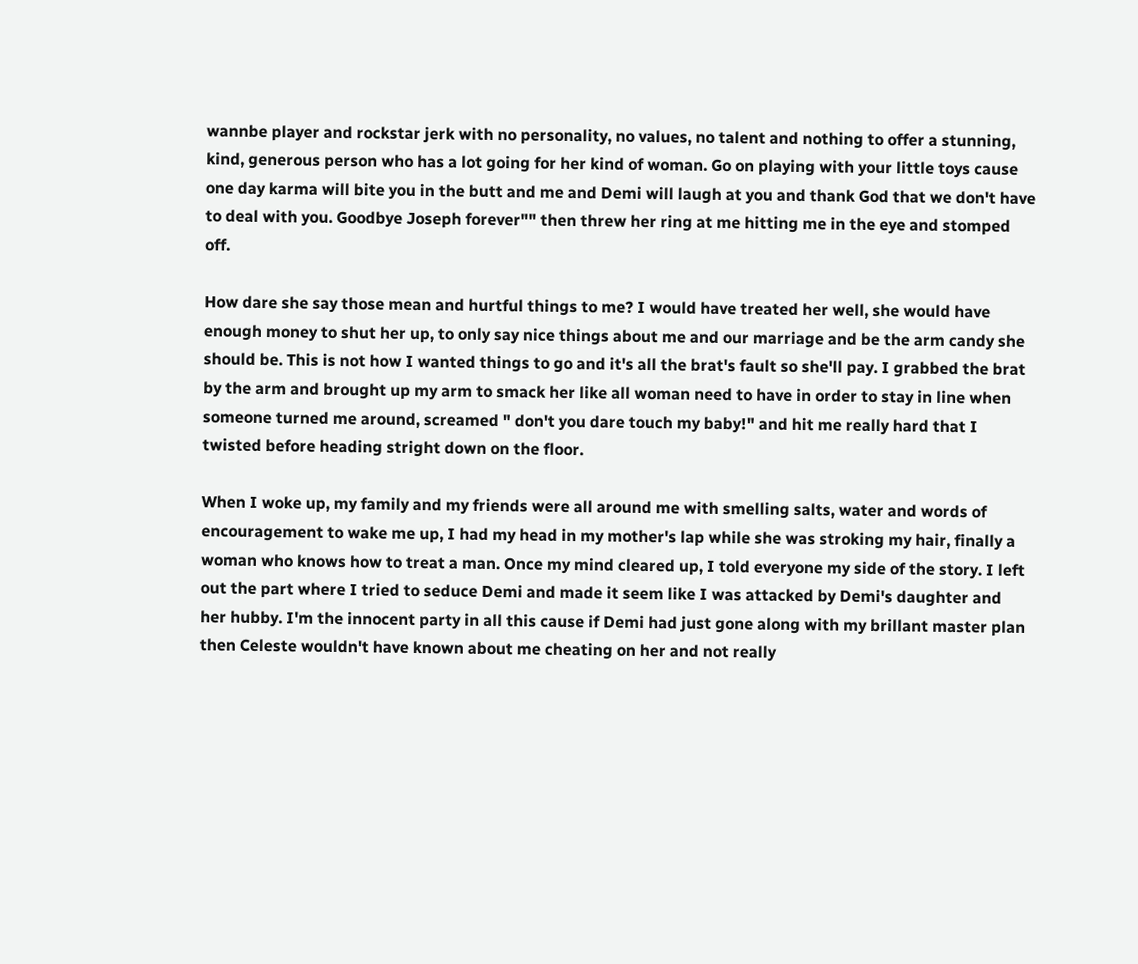wannbe player and rockstar jerk with no personality, no values, no talent and nothing to offer a stunning, kind, generous person who has a lot going for her kind of woman. Go on playing with your little toys cause one day karma will bite you in the butt and me and Demi will laugh at you and thank God that we don't have to deal with you. Goodbye Joseph forever"" then threw her ring at me hitting me in the eye and stomped off.

How dare she say those mean and hurtful things to me? I would have treated her well, she would have enough money to shut her up, to only say nice things about me and our marriage and be the arm candy she should be. This is not how I wanted things to go and it's all the brat's fault so she'll pay. I grabbed the brat by the arm and brought up my arm to smack her like all woman need to have in order to stay in line when someone turned me around, screamed " don't you dare touch my baby!" and hit me really hard that I twisted before heading stright down on the floor.

When I woke up, my family and my friends were all around me with smelling salts, water and words of encouragement to wake me up, I had my head in my mother's lap while she was stroking my hair, finally a woman who knows how to treat a man. Once my mind cleared up, I told everyone my side of the story. I left out the part where I tried to seduce Demi and made it seem like I was attacked by Demi's daughter and her hubby. I'm the innocent party in all this cause if Demi had just gone along with my brillant master plan then Celeste wouldn't have known about me cheating on her and not really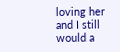loving her and I still would a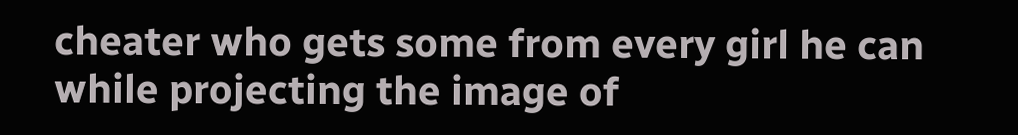cheater who gets some from every girl he can while projecting the image of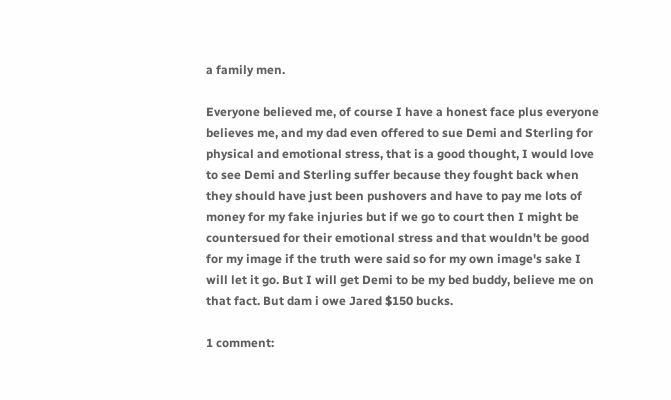a family men.

Everyone believed me, of course I have a honest face plus everyone believes me, and my dad even offered to sue Demi and Sterling for physical and emotional stress, that is a good thought, I would love to see Demi and Sterling suffer because they fought back when they should have just been pushovers and have to pay me lots of money for my fake injuries but if we go to court then I might be countersued for their emotional stress and that wouldn't be good for my image if the truth were said so for my own image's sake I will let it go. But I will get Demi to be my bed buddy, believe me on that fact. But dam i owe Jared $150 bucks.

1 comment: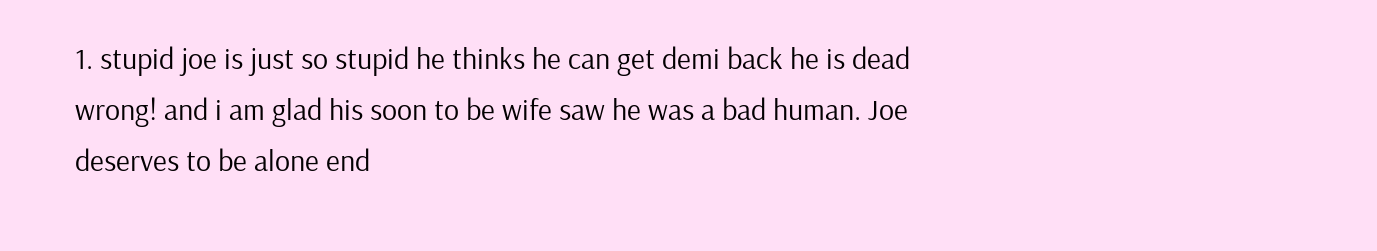1. stupid joe is just so stupid he thinks he can get demi back he is dead wrong! and i am glad his soon to be wife saw he was a bad human. Joe deserves to be alone end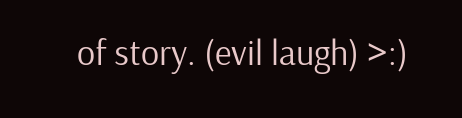of story. (evil laugh) >:)